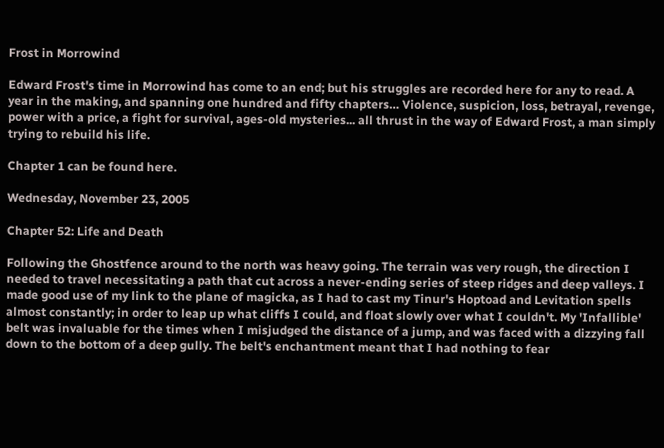Frost in Morrowind

Edward Frost's time in Morrowind has come to an end; but his struggles are recorded here for any to read. A year in the making, and spanning one hundred and fifty chapters… Violence, suspicion, loss, betrayal, revenge, power with a price, a fight for survival, ages-old mysteries... all thrust in the way of Edward Frost, a man simply trying to rebuild his life.

Chapter 1 can be found here.

Wednesday, November 23, 2005

Chapter 52: Life and Death

Following the Ghostfence around to the north was heavy going. The terrain was very rough, the direction I needed to travel necessitating a path that cut across a never-ending series of steep ridges and deep valleys. I made good use of my link to the plane of magicka, as I had to cast my Tinur's Hoptoad and Levitation spells almost constantly; in order to leap up what cliffs I could, and float slowly over what I couldn't. My 'Infallible' belt was invaluable for the times when I misjudged the distance of a jump, and was faced with a dizzying fall down to the bottom of a deep gully. The belt's enchantment meant that I had nothing to fear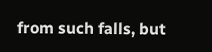from such falls, but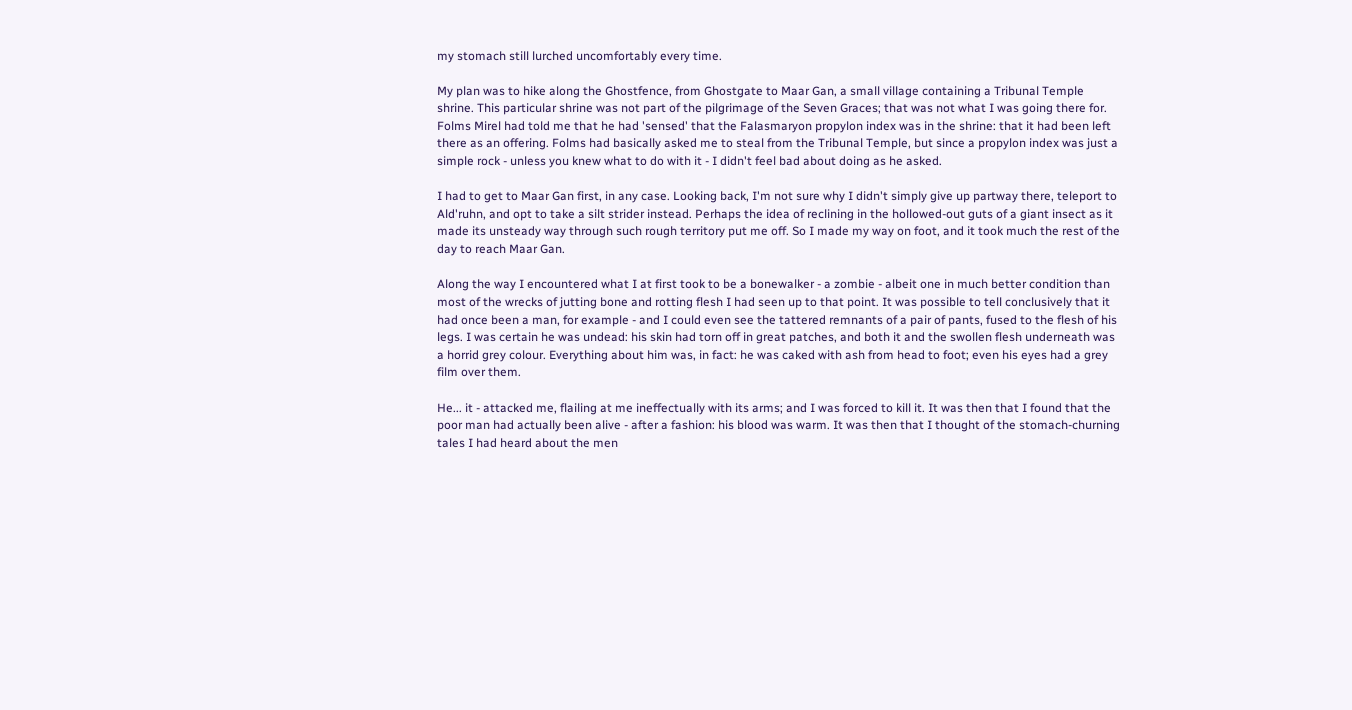my stomach still lurched uncomfortably every time.

My plan was to hike along the Ghostfence, from Ghostgate to Maar Gan, a small village containing a Tribunal Temple shrine. This particular shrine was not part of the pilgrimage of the Seven Graces; that was not what I was going there for. Folms Mirel had told me that he had 'sensed' that the Falasmaryon propylon index was in the shrine: that it had been left there as an offering. Folms had basically asked me to steal from the Tribunal Temple, but since a propylon index was just a simple rock - unless you knew what to do with it - I didn't feel bad about doing as he asked.

I had to get to Maar Gan first, in any case. Looking back, I'm not sure why I didn't simply give up partway there, teleport to Ald'ruhn, and opt to take a silt strider instead. Perhaps the idea of reclining in the hollowed-out guts of a giant insect as it made its unsteady way through such rough territory put me off. So I made my way on foot, and it took much the rest of the day to reach Maar Gan.

Along the way I encountered what I at first took to be a bonewalker - a zombie - albeit one in much better condition than most of the wrecks of jutting bone and rotting flesh I had seen up to that point. It was possible to tell conclusively that it had once been a man, for example - and I could even see the tattered remnants of a pair of pants, fused to the flesh of his legs. I was certain he was undead: his skin had torn off in great patches, and both it and the swollen flesh underneath was a horrid grey colour. Everything about him was, in fact: he was caked with ash from head to foot; even his eyes had a grey film over them.

He... it - attacked me, flailing at me ineffectually with its arms; and I was forced to kill it. It was then that I found that the poor man had actually been alive - after a fashion: his blood was warm. It was then that I thought of the stomach-churning tales I had heard about the men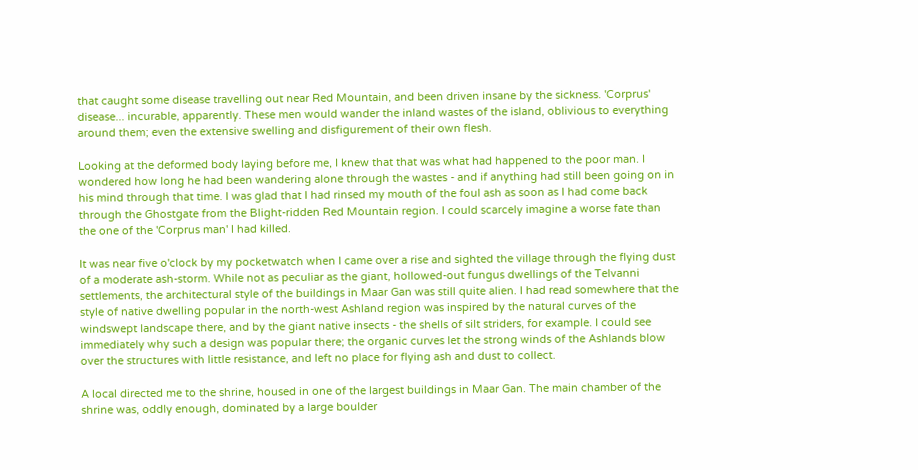that caught some disease travelling out near Red Mountain, and been driven insane by the sickness. 'Corprus' disease... incurable, apparently. These men would wander the inland wastes of the island, oblivious to everything around them; even the extensive swelling and disfigurement of their own flesh.

Looking at the deformed body laying before me, I knew that that was what had happened to the poor man. I wondered how long he had been wandering alone through the wastes - and if anything had still been going on in his mind through that time. I was glad that I had rinsed my mouth of the foul ash as soon as I had come back through the Ghostgate from the Blight-ridden Red Mountain region. I could scarcely imagine a worse fate than the one of the 'Corprus man' I had killed.

It was near five o'clock by my pocketwatch when I came over a rise and sighted the village through the flying dust of a moderate ash-storm. While not as peculiar as the giant, hollowed-out fungus dwellings of the Telvanni settlements, the architectural style of the buildings in Maar Gan was still quite alien. I had read somewhere that the style of native dwelling popular in the north-west Ashland region was inspired by the natural curves of the windswept landscape there, and by the giant native insects - the shells of silt striders, for example. I could see immediately why such a design was popular there; the organic curves let the strong winds of the Ashlands blow over the structures with little resistance, and left no place for flying ash and dust to collect.

A local directed me to the shrine, housed in one of the largest buildings in Maar Gan. The main chamber of the shrine was, oddly enough, dominated by a large boulder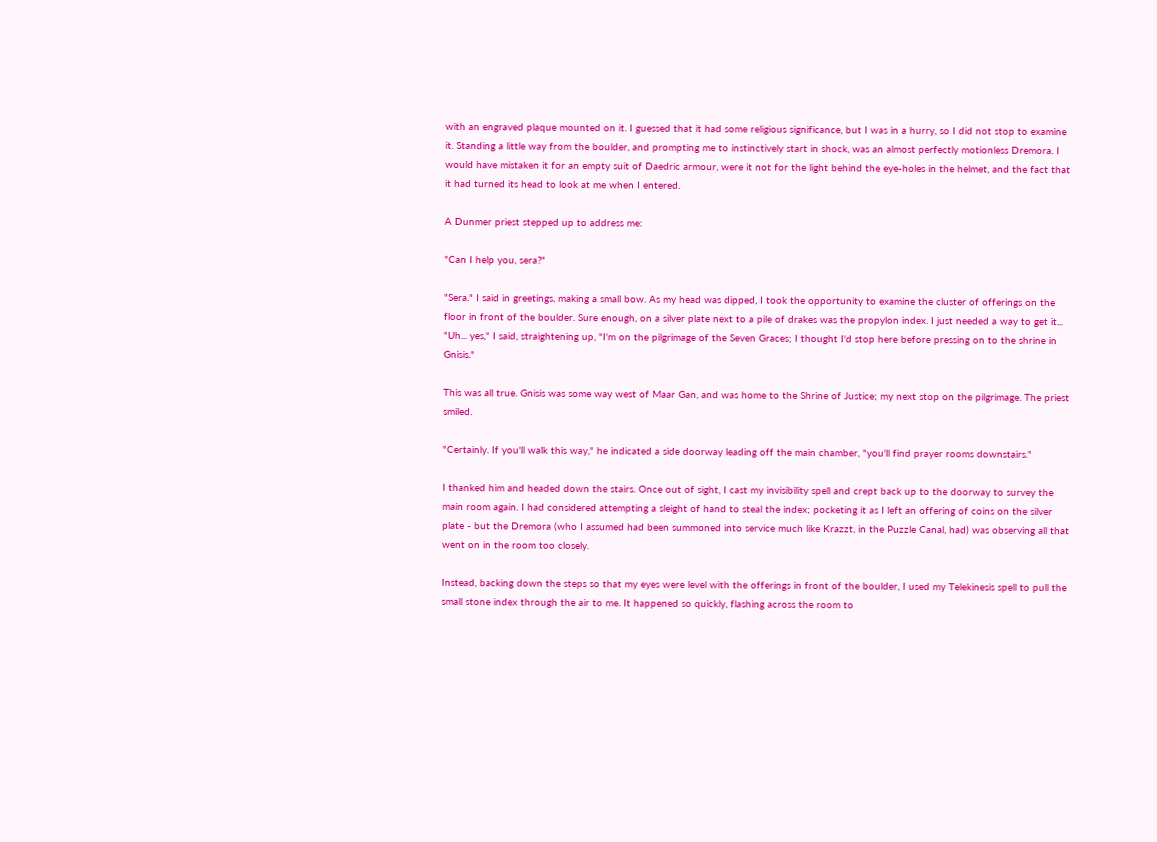with an engraved plaque mounted on it. I guessed that it had some religious significance, but I was in a hurry, so I did not stop to examine it. Standing a little way from the boulder, and prompting me to instinctively start in shock, was an almost perfectly motionless Dremora. I would have mistaken it for an empty suit of Daedric armour, were it not for the light behind the eye-holes in the helmet, and the fact that it had turned its head to look at me when I entered.

A Dunmer priest stepped up to address me:

"Can I help you, sera?"

"Sera." I said in greetings, making a small bow. As my head was dipped, I took the opportunity to examine the cluster of offerings on the floor in front of the boulder. Sure enough, on a silver plate next to a pile of drakes was the propylon index. I just needed a way to get it... "Uh... yes," I said, straightening up, "I'm on the pilgrimage of the Seven Graces; I thought I'd stop here before pressing on to the shrine in Gnisis."

This was all true. Gnisis was some way west of Maar Gan, and was home to the Shrine of Justice; my next stop on the pilgrimage. The priest smiled.

"Certainly. If you'll walk this way," he indicated a side doorway leading off the main chamber, "you'll find prayer rooms downstairs."

I thanked him and headed down the stairs. Once out of sight, I cast my invisibility spell and crept back up to the doorway to survey the main room again. I had considered attempting a sleight of hand to steal the index; pocketing it as I left an offering of coins on the silver plate - but the Dremora (who I assumed had been summoned into service much like Krazzt, in the Puzzle Canal, had) was observing all that went on in the room too closely.

Instead, backing down the steps so that my eyes were level with the offerings in front of the boulder, I used my Telekinesis spell to pull the small stone index through the air to me. It happened so quickly, flashing across the room to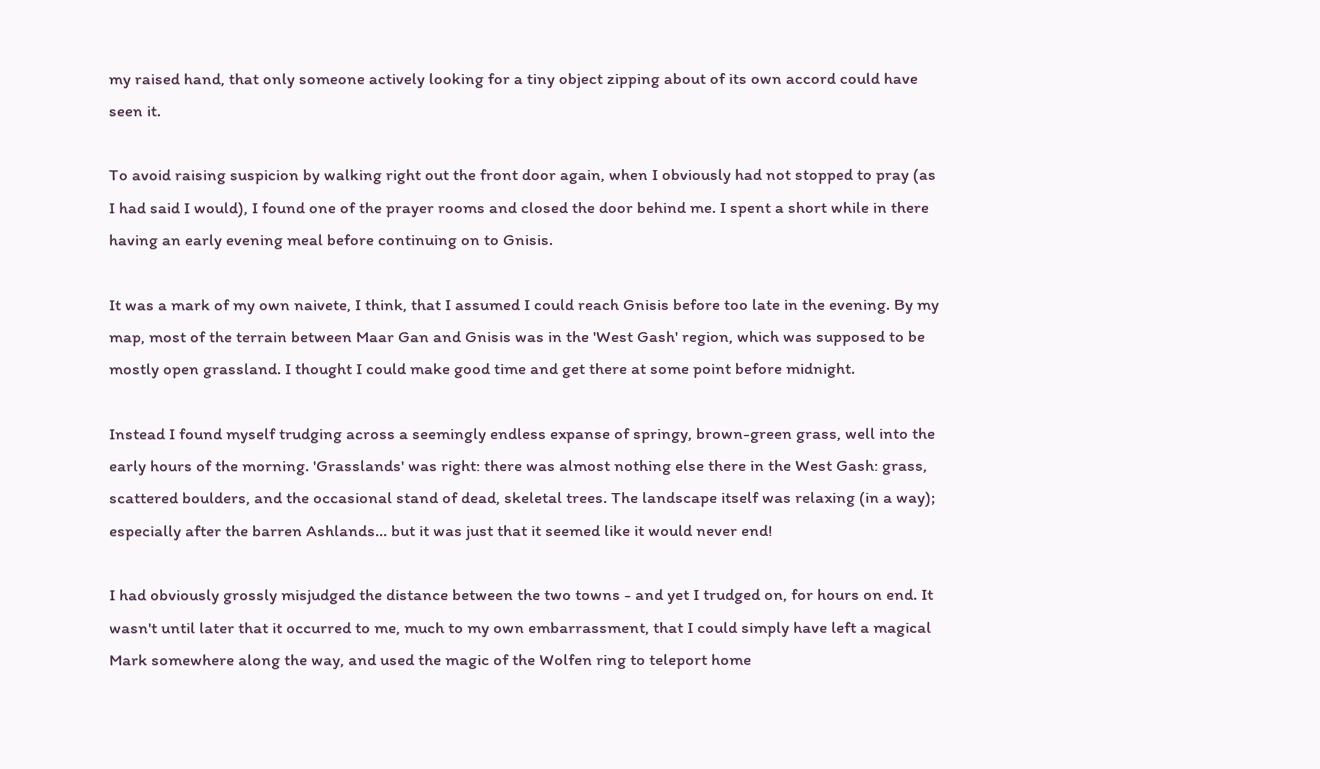my raised hand, that only someone actively looking for a tiny object zipping about of its own accord could have seen it.

To avoid raising suspicion by walking right out the front door again, when I obviously had not stopped to pray (as I had said I would), I found one of the prayer rooms and closed the door behind me. I spent a short while in there having an early evening meal before continuing on to Gnisis.

It was a mark of my own naivete, I think, that I assumed I could reach Gnisis before too late in the evening. By my map, most of the terrain between Maar Gan and Gnisis was in the 'West Gash' region, which was supposed to be mostly open grassland. I thought I could make good time and get there at some point before midnight.

Instead I found myself trudging across a seemingly endless expanse of springy, brown-green grass, well into the early hours of the morning. 'Grasslands' was right: there was almost nothing else there in the West Gash: grass, scattered boulders, and the occasional stand of dead, skeletal trees. The landscape itself was relaxing (in a way); especially after the barren Ashlands... but it was just that it seemed like it would never end!

I had obviously grossly misjudged the distance between the two towns - and yet I trudged on, for hours on end. It wasn't until later that it occurred to me, much to my own embarrassment, that I could simply have left a magical Mark somewhere along the way, and used the magic of the Wolfen ring to teleport home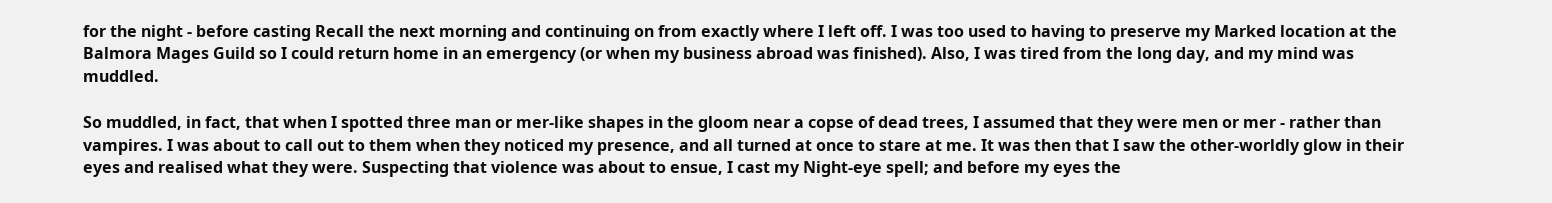for the night - before casting Recall the next morning and continuing on from exactly where I left off. I was too used to having to preserve my Marked location at the Balmora Mages Guild so I could return home in an emergency (or when my business abroad was finished). Also, I was tired from the long day, and my mind was muddled.

So muddled, in fact, that when I spotted three man or mer-like shapes in the gloom near a copse of dead trees, I assumed that they were men or mer - rather than vampires. I was about to call out to them when they noticed my presence, and all turned at once to stare at me. It was then that I saw the other-worldly glow in their eyes and realised what they were. Suspecting that violence was about to ensue, I cast my Night-eye spell; and before my eyes the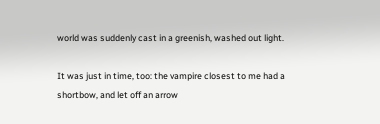world was suddenly cast in a greenish, washed out light.

It was just in time, too: the vampire closest to me had a shortbow, and let off an arrow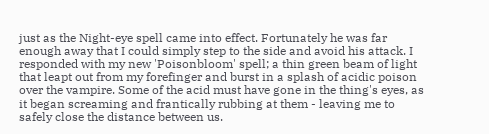just as the Night-eye spell came into effect. Fortunately he was far enough away that I could simply step to the side and avoid his attack. I responded with my new 'Poisonbloom' spell; a thin green beam of light that leapt out from my forefinger and burst in a splash of acidic poison over the vampire. Some of the acid must have gone in the thing's eyes, as it began screaming and frantically rubbing at them - leaving me to safely close the distance between us.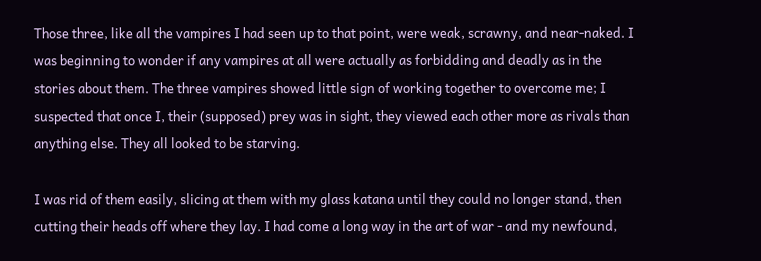Those three, like all the vampires I had seen up to that point, were weak, scrawny, and near-naked. I was beginning to wonder if any vampires at all were actually as forbidding and deadly as in the stories about them. The three vampires showed little sign of working together to overcome me; I suspected that once I, their (supposed) prey was in sight, they viewed each other more as rivals than anything else. They all looked to be starving.

I was rid of them easily, slicing at them with my glass katana until they could no longer stand, then cutting their heads off where they lay. I had come a long way in the art of war - and my newfound,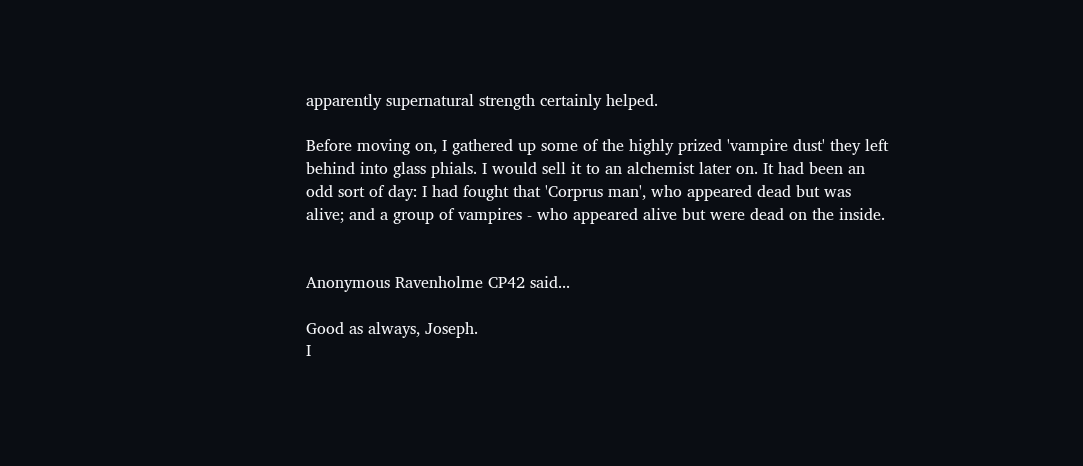apparently supernatural strength certainly helped.

Before moving on, I gathered up some of the highly prized 'vampire dust' they left behind into glass phials. I would sell it to an alchemist later on. It had been an odd sort of day: I had fought that 'Corprus man', who appeared dead but was alive; and a group of vampires - who appeared alive but were dead on the inside.


Anonymous Ravenholme CP42 said...

Good as always, Joseph.
I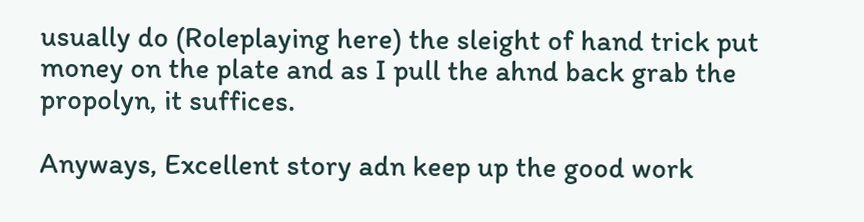usually do (Roleplaying here) the sleight of hand trick put money on the plate and as I pull the ahnd back grab the propolyn, it suffices.

Anyways, Excellent story adn keep up the good work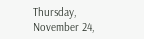Thursday, November 24,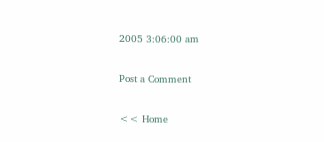2005 3:06:00 am

Post a Comment

<< Home